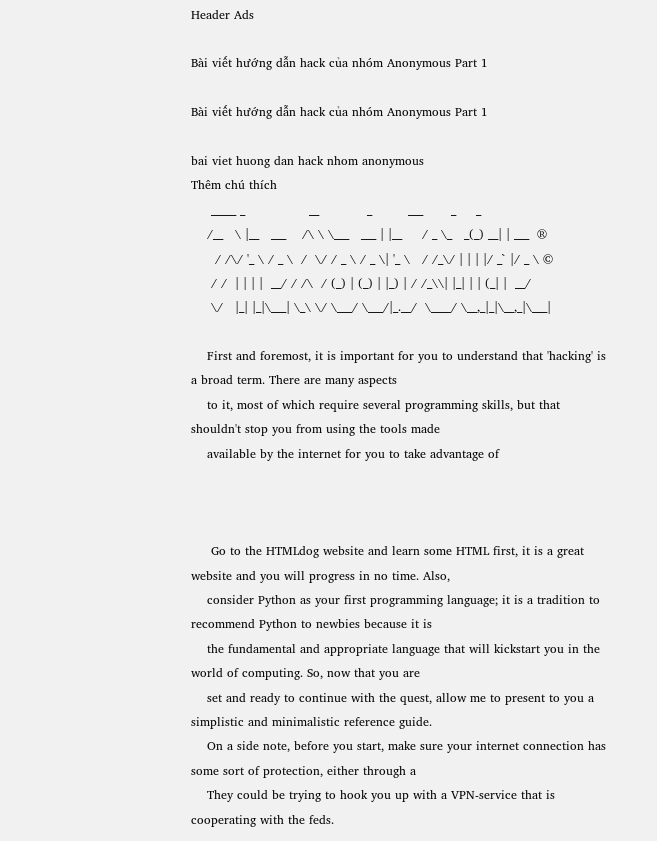Header Ads

Bài viết hướng dẫn hack của nhóm Anonymous Part 1

Bài viết hướng dẫn hack của nhóm Anonymous Part 1

bai viet huong dan hack nhom anonymous
Thêm chú thích
     _____ _                __            _         ___       _     _
    /__   \ |__   ___    /\ \ \___   ___ | |__     / _ \_   _(_) __| | ___  ®
      / /\/ '_ \ / _ \  /  \/ / _ \ / _ \| '_ \   / /_\/ | | | |/ _` |/ _ \ ©
     / /  | | | |  __/ / /\  / (_) | (_) | |_) | / /_\\| |_| | | (_| |  __/
     \/   |_| |_|\___| \_\ \/ \___/ \___/|_.__/  \____/ \__,_|_|\__,_|\___|

    First and foremost, it is important for you to understand that 'hacking' is a broad term. There are many aspects
    to it, most of which require several programming skills, but that shouldn't stop you from using the tools made
    available by the internet for you to take advantage of



     Go to the HTMLdog website and learn some HTML first, it is a great website and you will progress in no time. Also,
    consider Python as your first programming language; it is a tradition to recommend Python to newbies because it is
    the fundamental and appropriate language that will kickstart you in the world of computing. So, now that you are
    set and ready to continue with the quest, allow me to present to you a simplistic and minimalistic reference guide.
    On a side note, before you start, make sure your internet connection has some sort of protection, either through a
    They could be trying to hook you up with a VPN-service that is cooperating with the feds.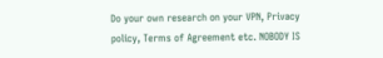Do your own research on your VPN, Privacy policy, Terms of Agreement etc. NOBODY IS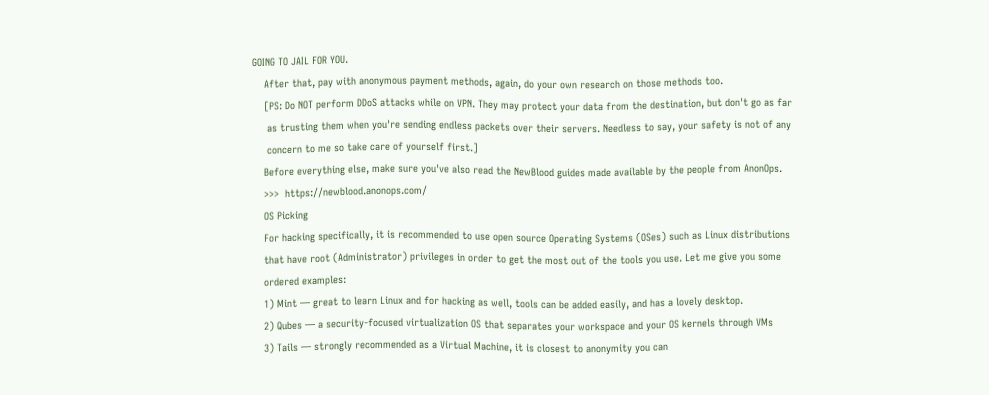GOING TO JAIL FOR YOU.
    After that, pay with anonymous payment methods, again, do your own research on those methods too.
    [PS: Do NOT perform DDoS attacks while on VPN. They may protect your data from the destination, but don't go as far
     as trusting them when you're sending endless packets over their servers. Needless to say, your safety is not of any
     concern to me so take care of yourself first.]
    Before everything else, make sure you've also read the NewBlood guides made available by the people from AnonOps.
    >>>  https://newblood.anonops.com/
    OS Picking
    For hacking specifically, it is recommended to use open source Operating Systems (OSes) such as Linux distributions
    that have root (Administrator) privileges in order to get the most out of the tools you use. Let me give you some
    ordered examples:
    1) Mint — great to learn Linux and for hacking as well, tools can be added easily, and has a lovely desktop.
    2) Qubes — a security-focused virtualization OS that separates your workspace and your OS kernels through VMs
    3) Tails — strongly recommended as a Virtual Machine, it is closest to anonymity you can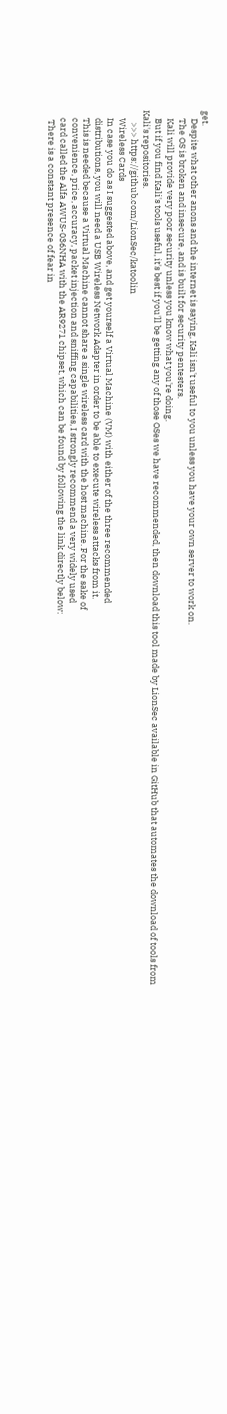get.
    Despite what other anons and the internet is saying, Kali isn't useful to you unless you have your own server to work on.
    The OS is broken and insecure, and is built for security pentesters.
    Kali will provide very poor security unless you know what you're doing.
    But if you find Kali's tools useful, it's best if you'll be getting any of those OSes we have recommended, then download this tool made by LionSec available in GitHub that automates the download of tools from Kali's repositories.
      >>> https://github.com/LionSec/katoolin
    Wireless Cards
    In case you do as I suggested above, and get yourself a Virtual Machine (VM) with either of the three recommended
    distributions, you will need a USB Wireless Network Adapter in order to be able to execute wireless attacks from it.
    This is needed because a Virtual Machine cannot share a single wireless card with the host machine. For the sake of
    convenience, price, accuracy, packet injection and sniffing capabilities, I strongly recommend a very widely used
    card called the Alfa AWUS-036NHA with the AR9271 chipset, which can be found by following the link directly below:
     There is a constant presence of fear in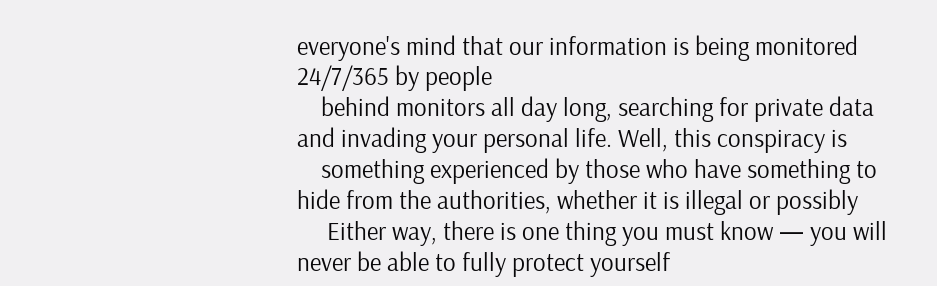everyone's mind that our information is being monitored 24/7/365 by people
    behind monitors all day long, searching for private data and invading your personal life. Well, this conspiracy is
    something experienced by those who have something to hide from the authorities, whether it is illegal or possibly
     Either way, there is one thing you must know — you will never be able to fully protect yourself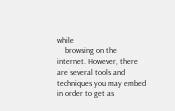while
    browsing on the internet. However, there are several tools and techniques you may embed in order to get as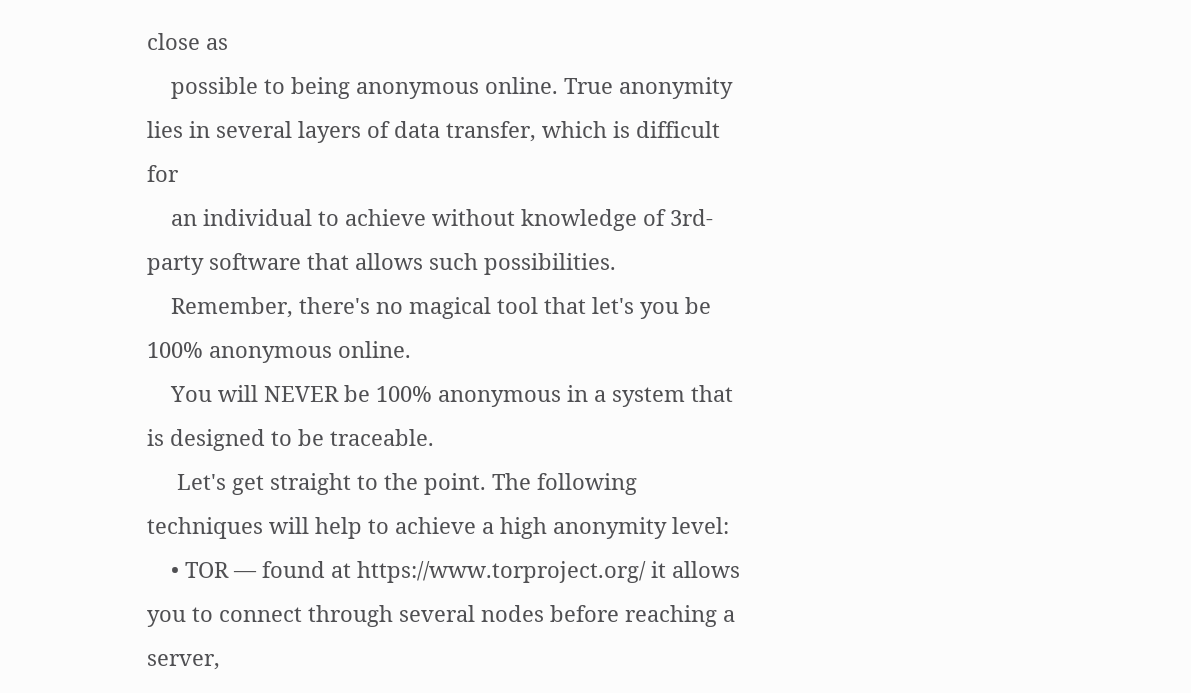close as
    possible to being anonymous online. True anonymity lies in several layers of data transfer, which is difficult for
    an individual to achieve without knowledge of 3rd-party software that allows such possibilities.
    Remember, there's no magical tool that let's you be 100% anonymous online.
    You will NEVER be 100% anonymous in a system that is designed to be traceable.
     Let's get straight to the point. The following techniques will help to achieve a high anonymity level:
    • TOR — found at https://www.torproject.org/ it allows you to connect through several nodes before reaching a server,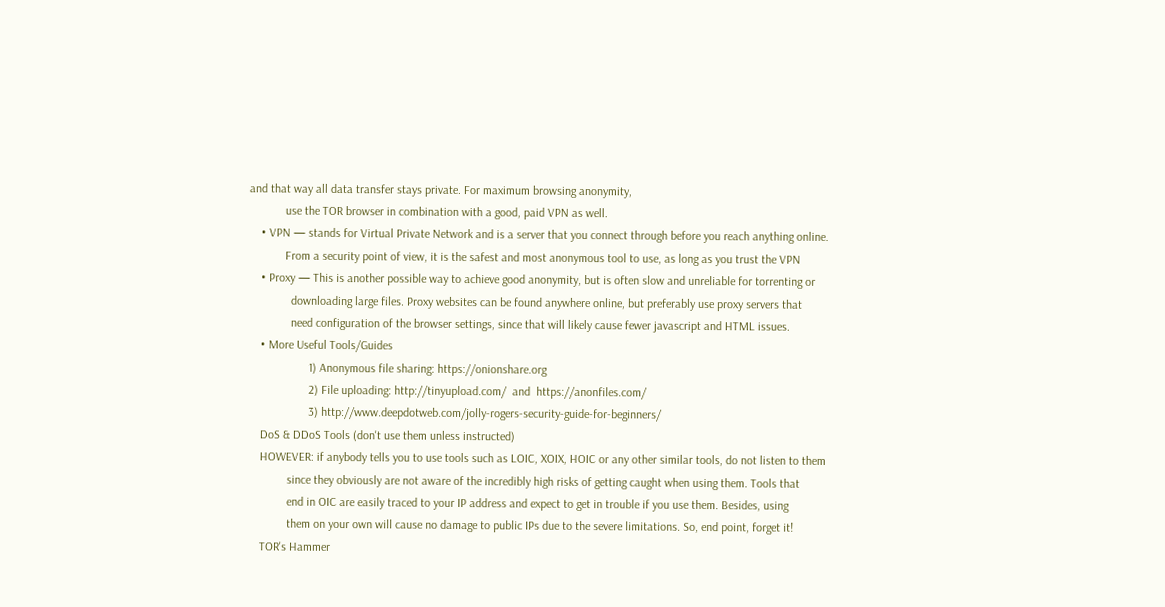and that way all data transfer stays private. For maximum browsing anonymity,
            use the TOR browser in combination with a good, paid VPN as well.
    • VPN — stands for Virtual Private Network and is a server that you connect through before you reach anything online.
            From a security point of view, it is the safest and most anonymous tool to use, as long as you trust the VPN
    • Proxy — This is another possible way to achieve good anonymity, but is often slow and unreliable for torrenting or
              downloading large files. Proxy websites can be found anywhere online, but preferably use proxy servers that
              need configuration of the browser settings, since that will likely cause fewer javascript and HTML issues.
    • More Useful Tools/Guides
                    1) Anonymous file sharing: https://onionshare.org
                    2) File uploading: http://tinyupload.com/  and  https://anonfiles.com/
                    3) http://www.deepdotweb.com/jolly-rogers-security-guide-for-beginners/
    DoS & DDoS Tools (don't use them unless instructed)
    HOWEVER: if anybody tells you to use tools such as LOIC, XOIX, HOIC or any other similar tools, do not listen to them
             since they obviously are not aware of the incredibly high risks of getting caught when using them. Tools that
             end in OIC are easily traced to your IP address and expect to get in trouble if you use them. Besides, using
             them on your own will cause no damage to public IPs due to the severe limitations. So, end point, forget it!
    TOR's Hammer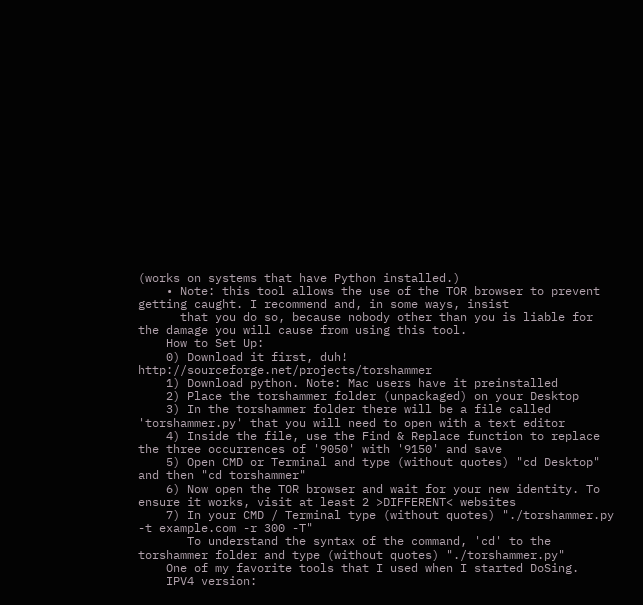(works on systems that have Python installed.)
    • Note: this tool allows the use of the TOR browser to prevent getting caught. I recommend and, in some ways, insist
      that you do so, because nobody other than you is liable for the damage you will cause from using this tool.
    How to Set Up:
    0) Download it first, duh! http://sourceforge.net/projects/torshammer
    1) Download python. Note: Mac users have it preinstalled
    2) Place the torshammer folder (unpackaged) on your Desktop
    3) In the torshammer folder there will be a file called 'torshammer.py' that you will need to open with a text editor
    4) Inside the file, use the Find & Replace function to replace the three occurrences of '9050' with '9150' and save
    5) Open CMD or Terminal and type (without quotes) "cd Desktop" and then "cd torshammer"
    6) Now open the TOR browser and wait for your new identity. To ensure it works, visit at least 2 >DIFFERENT< websites
    7) In your CMD / Terminal type (without quotes) "./torshammer.py -t example.com -r 300 -T"
       To understand the syntax of the command, 'cd' to the torshammer folder and type (without quotes) "./torshammer.py"
    One of my favorite tools that I used when I started DoSing.
    IPV4 version: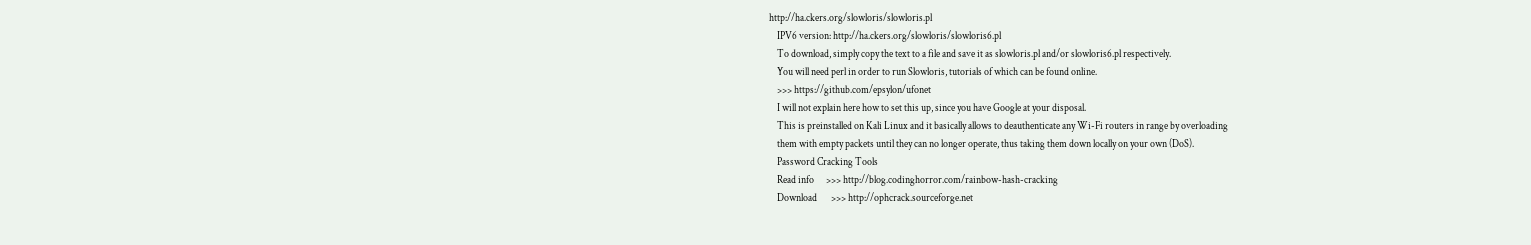http://ha.ckers.org/slowloris/slowloris.pl
    IPV6 version: http://ha.ckers.org/slowloris/slowloris6.pl
    To download, simply copy the text to a file and save it as slowloris.pl and/or slowloris6.pl respectively.
    You will need perl in order to run Slowloris, tutorials of which can be found online.
    >>> https://github.com/epsylon/ufonet
    I will not explain here how to set this up, since you have Google at your disposal.
    This is preinstalled on Kali Linux and it basically allows to deauthenticate any Wi-Fi routers in range by overloading
    them with empty packets until they can no longer operate, thus taking them down locally on your own (DoS).
    Password Cracking Tools
    Read info      >>> http://blog.codinghorror.com/rainbow-hash-cracking
    Download       >>> http://ophcrack.sourceforge.net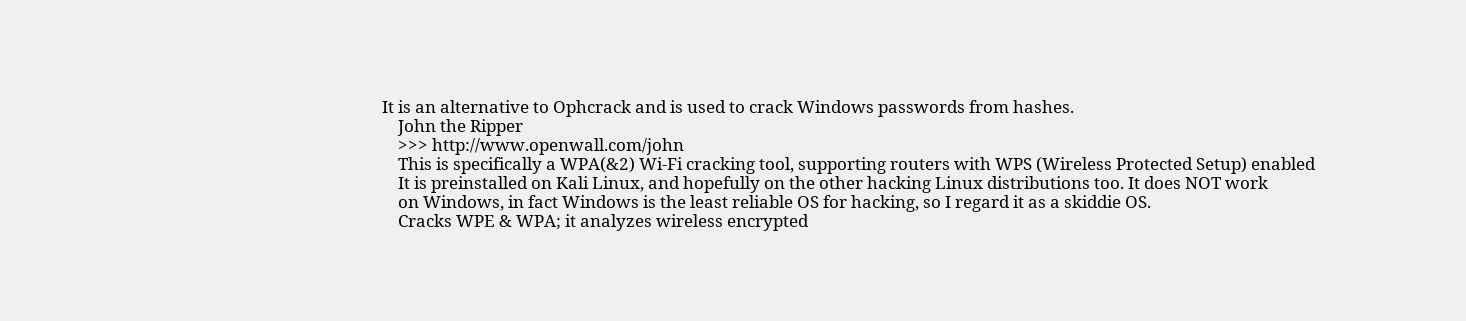It is an alternative to Ophcrack and is used to crack Windows passwords from hashes.
    John the Ripper
    >>> http://www.openwall.com/john
    This is specifically a WPA(&2) Wi-Fi cracking tool, supporting routers with WPS (Wireless Protected Setup) enabled
    It is preinstalled on Kali Linux, and hopefully on the other hacking Linux distributions too. It does NOT work
    on Windows, in fact Windows is the least reliable OS for hacking, so I regard it as a skiddie OS.
    Cracks WPE & WPA; it analyzes wireless encrypted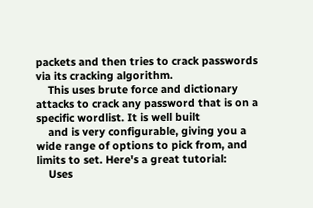packets and then tries to crack passwords via its cracking algorithm.
    This uses brute force and dictionary attacks to crack any password that is on a specific wordlist. It is well built
    and is very configurable, giving you a wide range of options to pick from, and limits to set. Here's a great tutorial:
    Uses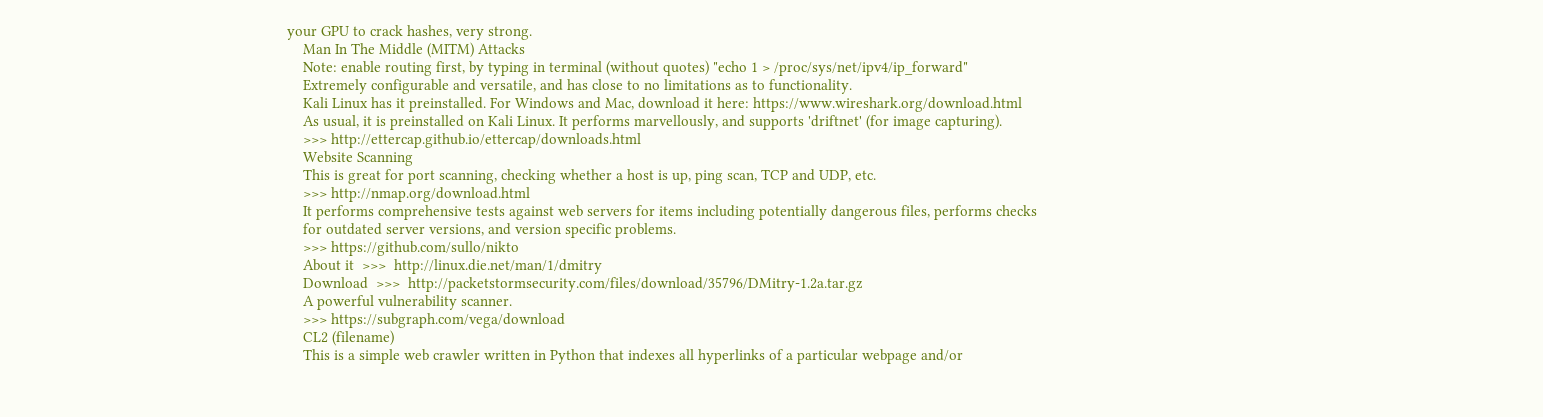your GPU to crack hashes, very strong.
    Man In The Middle (MITM) Attacks
    Note: enable routing first, by typing in terminal (without quotes) "echo 1 > /proc/sys/net/ipv4/ip_forward"
    Extremely configurable and versatile, and has close to no limitations as to functionality.
    Kali Linux has it preinstalled. For Windows and Mac, download it here: https://www.wireshark.org/download.html
    As usual, it is preinstalled on Kali Linux. It performs marvellously, and supports 'driftnet' (for image capturing).
    >>> http://ettercap.github.io/ettercap/downloads.html
    Website Scanning
    This is great for port scanning, checking whether a host is up, ping scan, TCP and UDP, etc.
    >>> http://nmap.org/download.html
    It performs comprehensive tests against web servers for items including potentially dangerous files, performs checks
    for outdated server versions, and version specific problems.
    >>> https://github.com/sullo/nikto
    About it  >>>  http://linux.die.net/man/1/dmitry
    Download  >>>  http://packetstormsecurity.com/files/download/35796/DMitry-1.2a.tar.gz
    A powerful vulnerability scanner.
    >>> https://subgraph.com/vega/download
    CL2 (filename)
    This is a simple web crawler written in Python that indexes all hyperlinks of a particular webpage and/or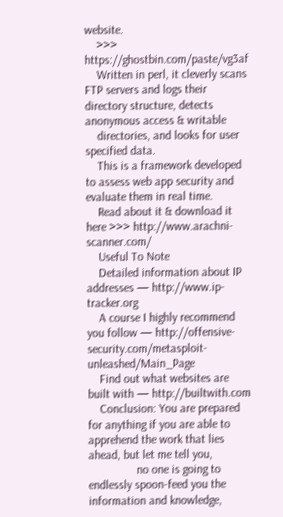website.
    >>> https://ghostbin.com/paste/vg3af
    Written in perl, it cleverly scans FTP servers and logs their directory structure, detects anonymous access & writable
    directories, and looks for user specified data.
    This is a framework developed to assess web app security and evaluate them in real time.
    Read about it & download it here >>> http://www.arachni-scanner.com/
    Useful To Note
    Detailed information about IP addresses — http://www.ip-tracker.org
    A course I highly recommend you follow — http://offensive-security.com/metasploit-unleashed/Main_Page
    Find out what websites are built with — http://builtwith.com
    Conclusion: You are prepared for anything if you are able to apprehend the work that lies ahead, but let me tell you,
                no one is going to endlessly spoon-feed you the information and knowledge,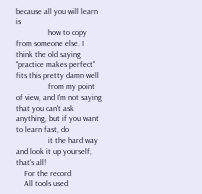because all you will learn is
                how to copy from someone else. I think the old saying "practice makes perfect" fits this pretty damn well
                from my point of view, and I'm not saying that you can't ask anything, but if you want to learn fast, do
                it the hard way and look it up yourself, that's all!
    For the record
    All tools used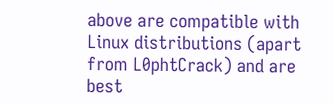above are compatible with Linux distributions (apart from L0phtCrack) and are best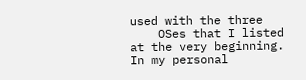used with the three
    OSes that I listed at the very beginning. In my personal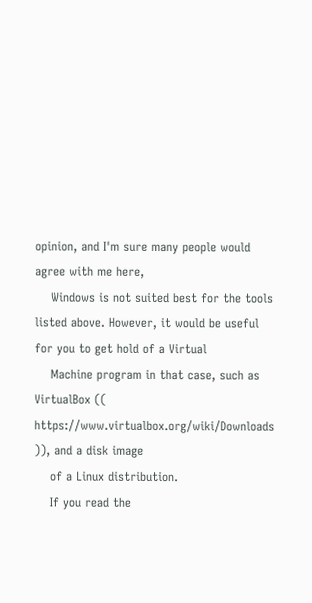opinion, and I'm sure many people would agree with me here,
    Windows is not suited best for the tools listed above. However, it would be useful for you to get hold of a Virtual
    Machine program in that case, such as VirtualBox (( https://www.virtualbox.org/wiki/Downloads )), and a disk image
    of a Linux distribution.
    If you read the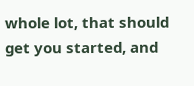whole lot, that should get you started, and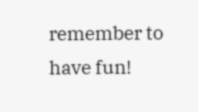remember to have fun!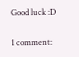Good luck :D

1 comment: